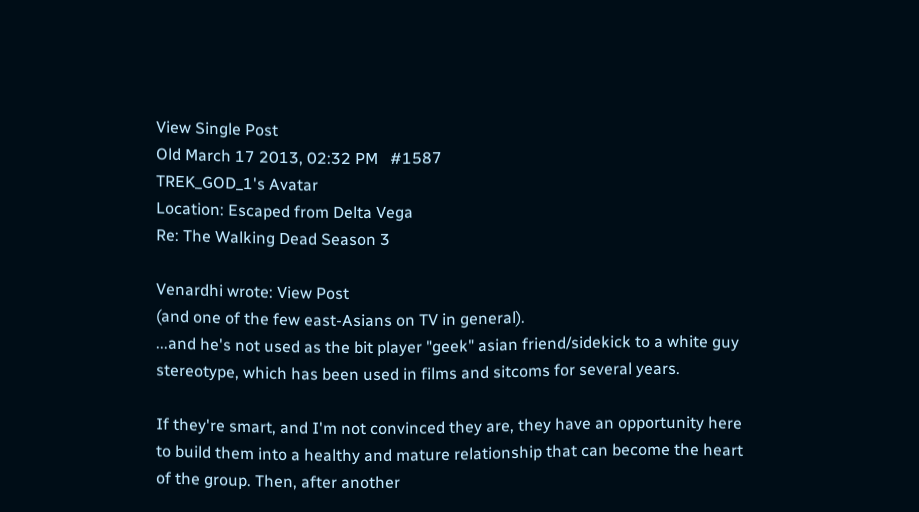View Single Post
Old March 17 2013, 02:32 PM   #1587
TREK_GOD_1's Avatar
Location: Escaped from Delta Vega
Re: The Walking Dead Season 3

Venardhi wrote: View Post
(and one of the few east-Asians on TV in general).
...and he's not used as the bit player "geek" asian friend/sidekick to a white guy stereotype, which has been used in films and sitcoms for several years.

If they're smart, and I'm not convinced they are, they have an opportunity here to build them into a healthy and mature relationship that can become the heart of the group. Then, after another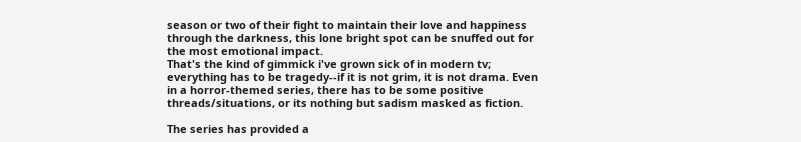season or two of their fight to maintain their love and happiness through the darkness, this lone bright spot can be snuffed out for the most emotional impact.
That's the kind of gimmick i've grown sick of in modern tv; everything has to be tragedy--if it is not grim, it is not drama. Even in a horror-themed series, there has to be some positive threads/situations, or its nothing but sadism masked as fiction.

The series has provided a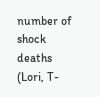number of shock deaths (Lori, T-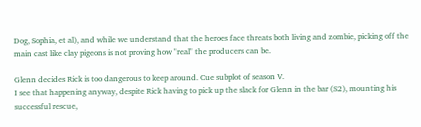Dog, Sophia, et al), and while we understand that the heroes face threats both living and zombie, picking off the main cast like clay pigeons is not proving how "real" the producers can be.

Glenn decides Rick is too dangerous to keep around. Cue subplot of season V.
I see that happening anyway, despite Rick having to pick up the slack for Glenn in the bar (S2), mounting his successful rescue,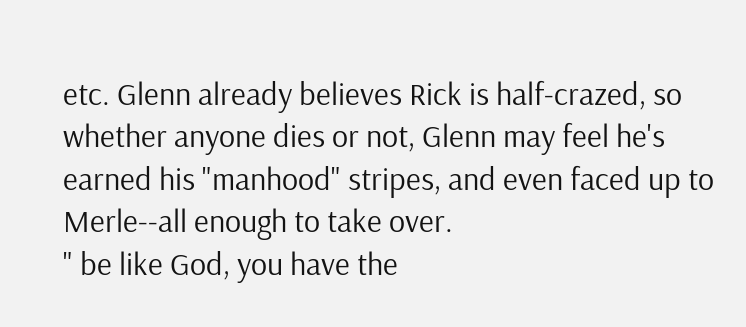etc. Glenn already believes Rick is half-crazed, so whether anyone dies or not, Glenn may feel he's earned his "manhood" stripes, and even faced up to Merle--all enough to take over.
" be like God, you have the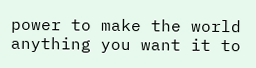power to make the world anything you want it to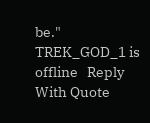be."
TREK_GOD_1 is offline   Reply With Quote